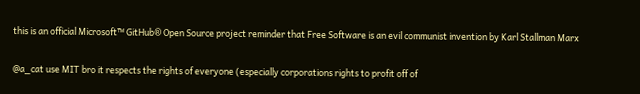this is an official Microsoft™ GitHub® Open Source project reminder that Free Software is an evil communist invention by Karl Stallman Marx


@a_cat use MIT bro it respects the rights of everyone (especially corporations rights to profit off of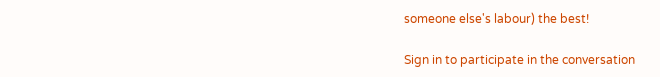someone else's labour) the best!

Sign in to participate in the conversation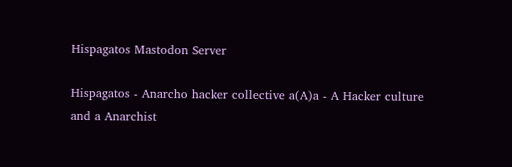Hispagatos Mastodon Server

Hispagatos - Anarcho hacker collective a(A)a - A Hacker culture and a Anarchist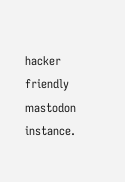hacker friendly mastodon instance.